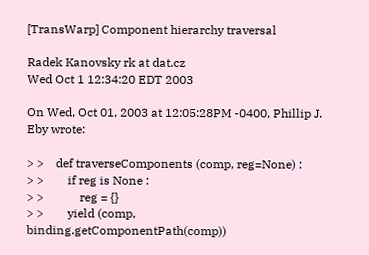[TransWarp] Component hierarchy traversal

Radek Kanovsky rk at dat.cz
Wed Oct 1 12:34:20 EDT 2003

On Wed, Oct 01, 2003 at 12:05:28PM -0400, Phillip J. Eby wrote:

> >    def traverseComponents (comp, reg=None) :
> >        if reg is None :
> >            reg = {}
> >        yield (comp, binding.getComponentPath(comp))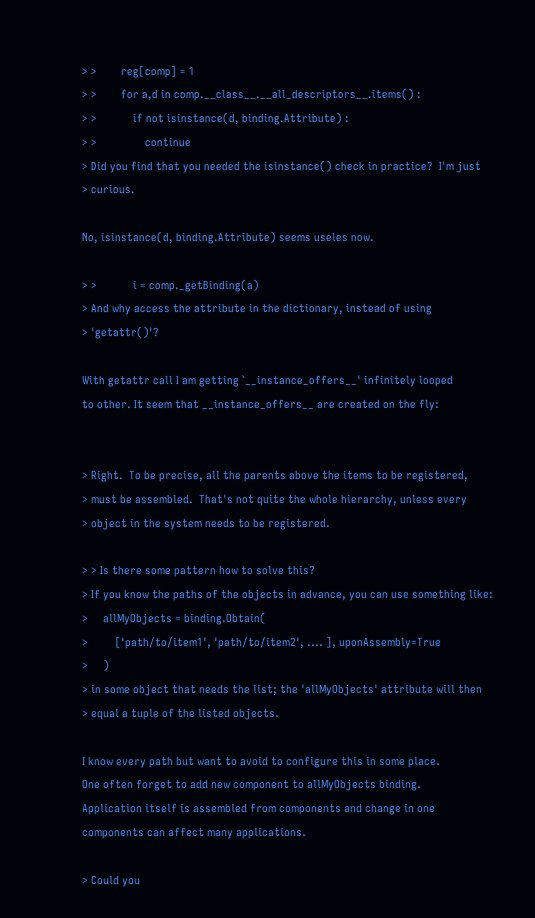> >        reg[comp] = 1
> >        for a,d in comp.__class__.__all_descriptors__.items() :
> >            if not isinstance(d, binding.Attribute) :
> >                continue
> Did you find that you needed the isinstance() check in practice?  I'm just
> curious.

No, isinstance(d, binding.Attribute) seems useles now.

> >            i = comp._getBinding(a)
> And why access the attribute in the dictionary, instead of using
> 'getattr()'?

With getattr call I am getting `__instance_offers__' infinitely looped
to other. It seem that __instance_offers__ are created on the fly:


> Right.  To be precise, all the parents above the items to be registered,
> must be assembled.  That's not quite the whole hierarchy, unless every
> object in the system needs to be registered.

> > Is there some pattern how to solve this?
> If you know the paths of the objects in advance, you can use something like:
>     allMyObjects = binding.Obtain(
>         ['path/to/item1', 'path/to/item2', .... ], uponAssembly=True
>     )
> in some object that needs the list; the 'allMyObjects' attribute will then
> equal a tuple of the listed objects.

I know every path but want to avoid to configure this in some place.
One often forget to add new component to allMyObjects binding.
Application itself is assembled from components and change in one
components can affect many applications.

> Could you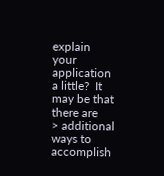explain your application a little?  It may be that there are
> additional ways to accomplish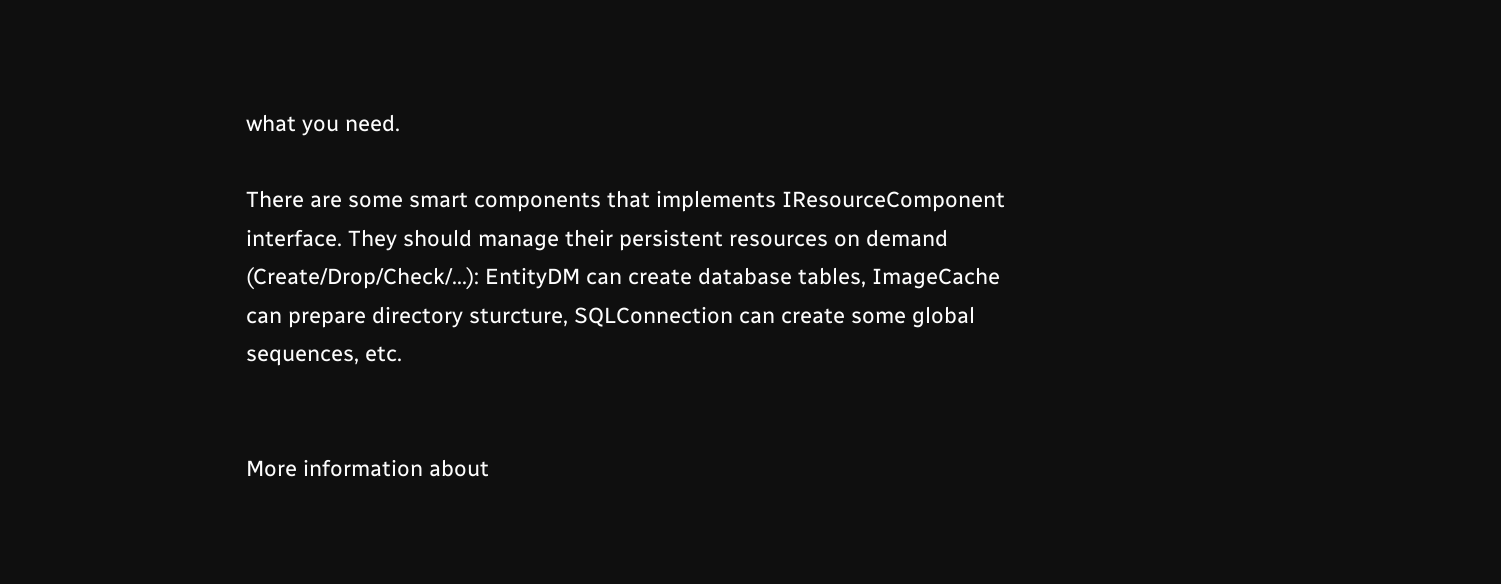what you need.

There are some smart components that implements IResourceComponent
interface. They should manage their persistent resources on demand
(Create/Drop/Check/...): EntityDM can create database tables, ImageCache
can prepare directory sturcture, SQLConnection can create some global
sequences, etc.


More information about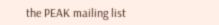the PEAK mailing list